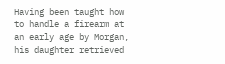Having been taught how to handle a firearm at an early age by Morgan, his daughter retrieved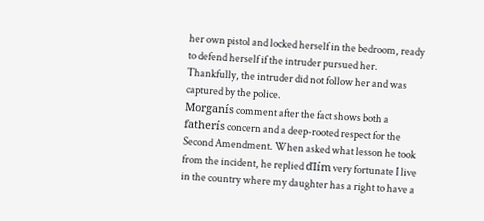her own pistol and locked herself in the bedroom, ready to defend herself if the intruder pursued her. Thankfully, the intruder did not follow her and was captured by the police.
Morganís comment after the fact shows both a fatherís concern and a deep-rooted respect for the Second Amendment. When asked what lesson he took from the incident, he replied ďIím very fortunate I live in the country where my daughter has a right to have a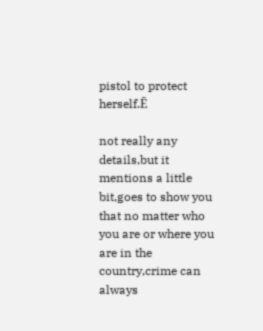pistol to protect herself.Ē

not really any details,but it mentions a little bit,goes to show you that no matter who you are or where you are in the country,crime can always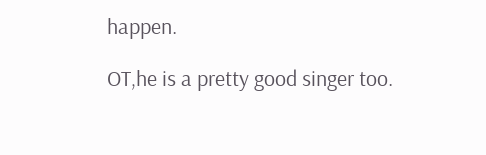happen.

OT,he is a pretty good singer too.